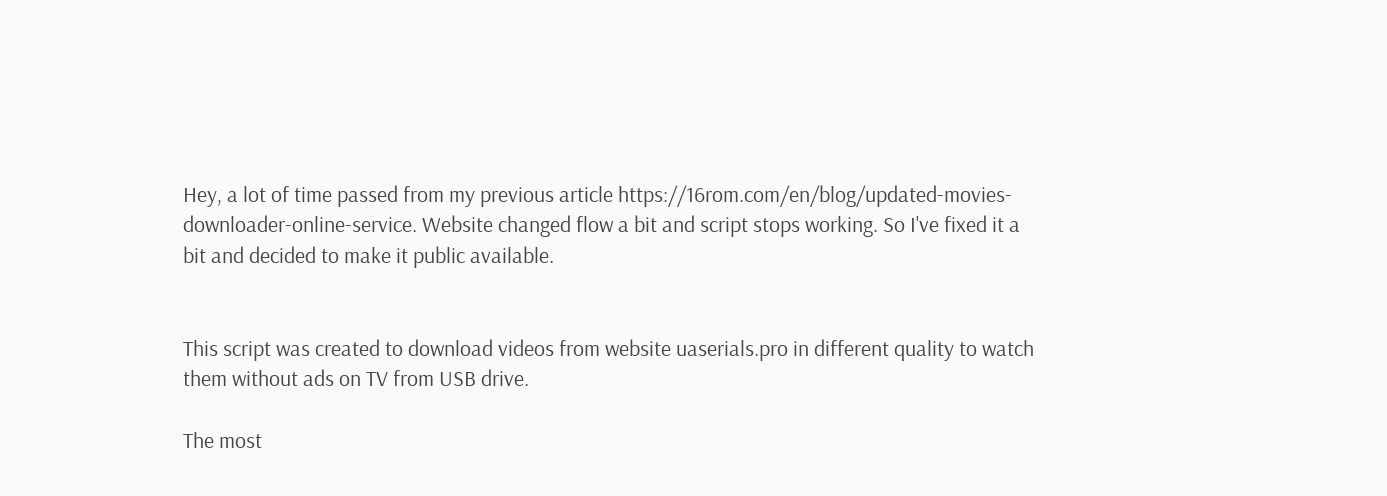Hey, a lot of time passed from my previous article https://16rom.com/en/blog/updated-movies-downloader-online-service. Website changed flow a bit and script stops working. So I've fixed it a bit and decided to make it public available.


This script was created to download videos from website uaserials.pro in different quality to watch them without ads on TV from USB drive.

The most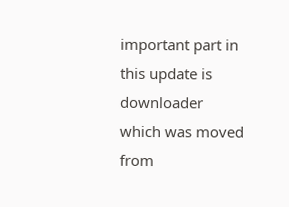important part in this update is downloader which was moved from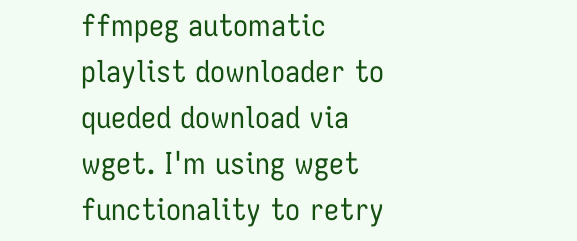ffmpeg automatic playlist downloader to queded download via wget. I'm using wget functionality to retry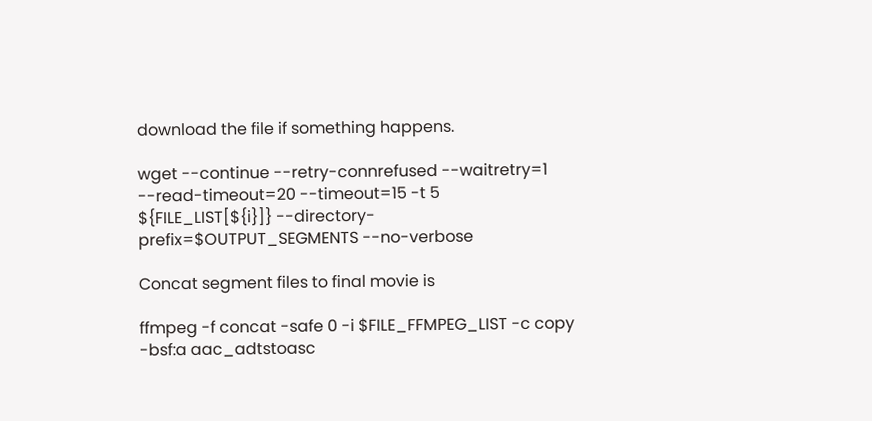download the file if something happens.

wget --continue --retry-connrefused --waitretry=1 --read-timeout=20 --timeout=15 -t 5 ${FILE_LIST[${i}]} --directory-prefix=$OUTPUT_SEGMENTS --no-verbose

Concat segment files to final movie is

ffmpeg -f concat -safe 0 -i $FILE_FFMPEG_LIST -c copy -bsf:a aac_adtstoasc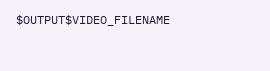$OUTPUT$VIDEO_FILENAME